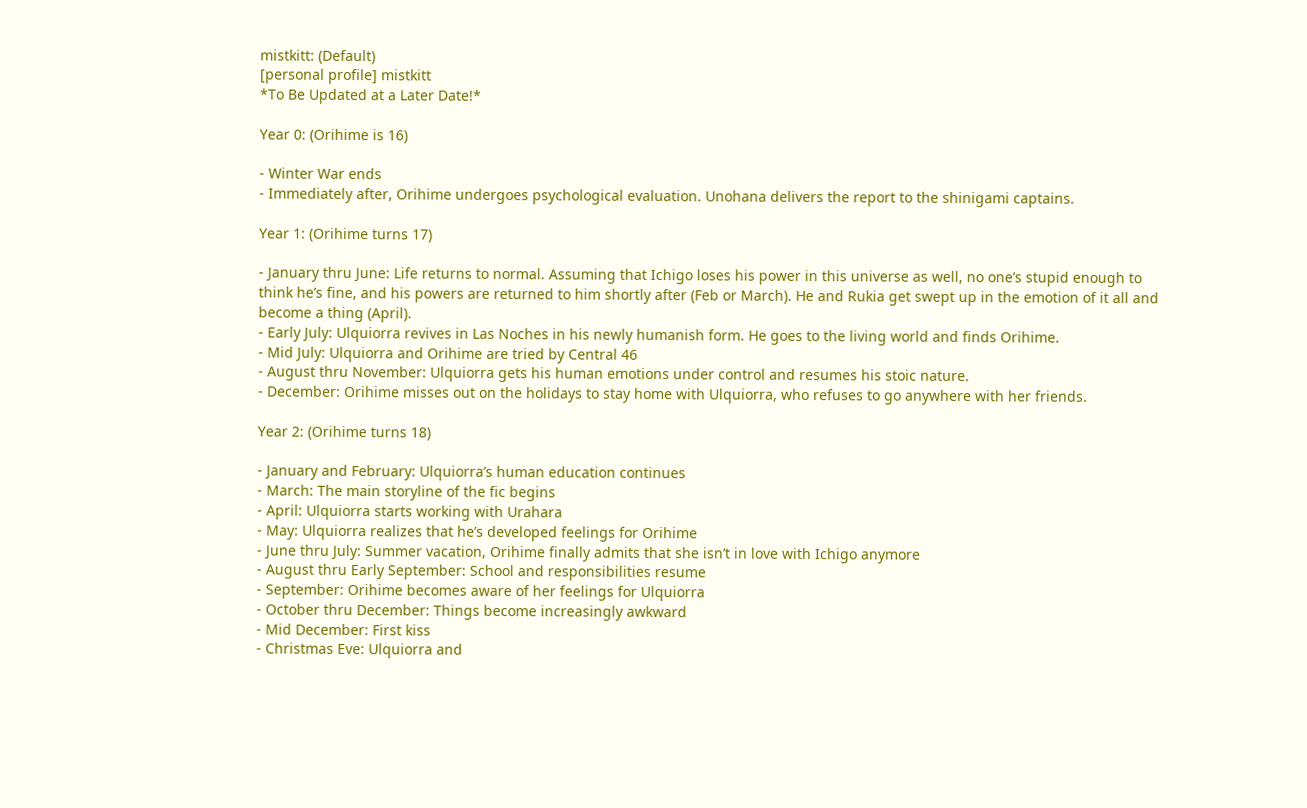mistkitt: (Default)
[personal profile] mistkitt
*To Be Updated at a Later Date!*

Year 0: (Orihime is 16)

- Winter War ends
- Immediately after, Orihime undergoes psychological evaluation. Unohana delivers the report to the shinigami captains.

Year 1: (Orihime turns 17)

- January thru June: Life returns to normal. Assuming that Ichigo loses his power in this universe as well, no one’s stupid enough to think he’s fine, and his powers are returned to him shortly after (Feb or March). He and Rukia get swept up in the emotion of it all and become a thing (April).
- Early July: Ulquiorra revives in Las Noches in his newly humanish form. He goes to the living world and finds Orihime.
- Mid July: Ulquiorra and Orihime are tried by Central 46
- August thru November: Ulquiorra gets his human emotions under control and resumes his stoic nature.
- December: Orihime misses out on the holidays to stay home with Ulquiorra, who refuses to go anywhere with her friends.

Year 2: (Orihime turns 18)

- January and February: Ulquiorra’s human education continues
- March: The main storyline of the fic begins
- April: Ulquiorra starts working with Urahara
- May: Ulquiorra realizes that he’s developed feelings for Orihime
- June thru July: Summer vacation, Orihime finally admits that she isn’t in love with Ichigo anymore
- August thru Early September: School and responsibilities resume
- September: Orihime becomes aware of her feelings for Ulquiorra
- October thru December: Things become increasingly awkward
- Mid December: First kiss
- Christmas Eve: Ulquiorra and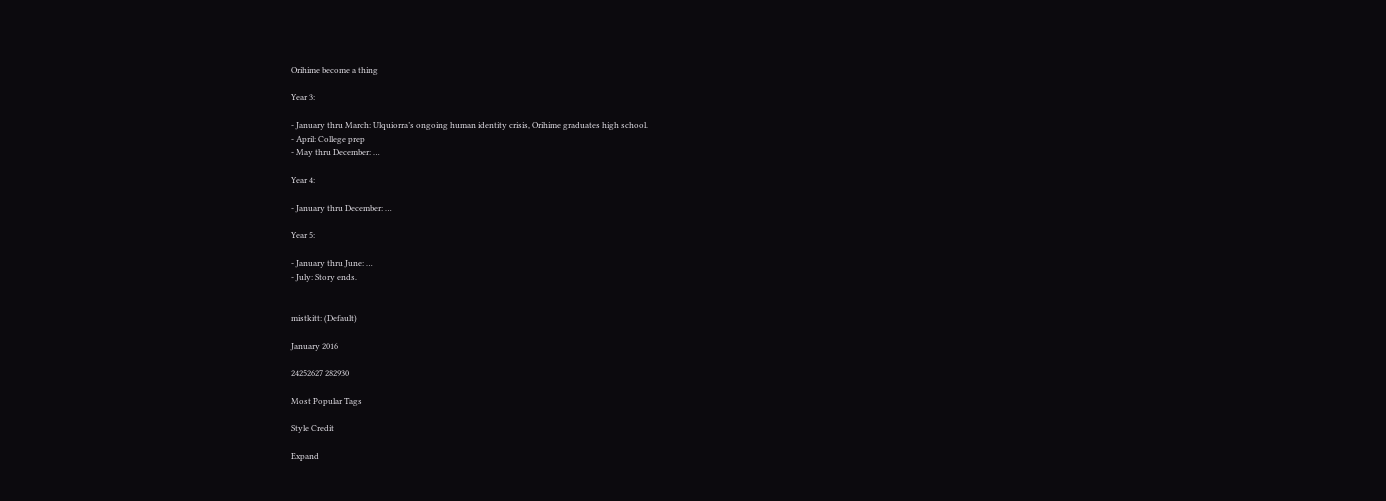Orihime become a thing

Year 3:

- January thru March: Ulquiorra’s ongoing human identity crisis, Orihime graduates high school.
- April: College prep
- May thru December: …

Year 4:

- January thru December: …

Year 5:

- January thru June: …
- July: Story ends.


mistkitt: (Default)

January 2016

24252627 282930

Most Popular Tags

Style Credit

Expand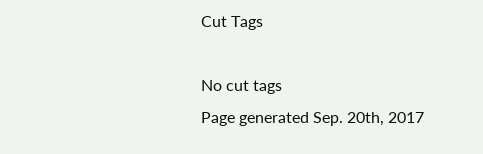Cut Tags

No cut tags
Page generated Sep. 20th, 2017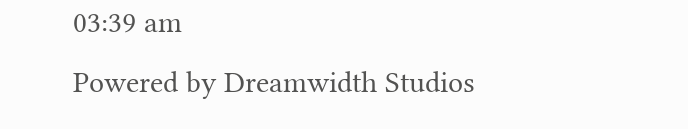03:39 am
Powered by Dreamwidth Studios